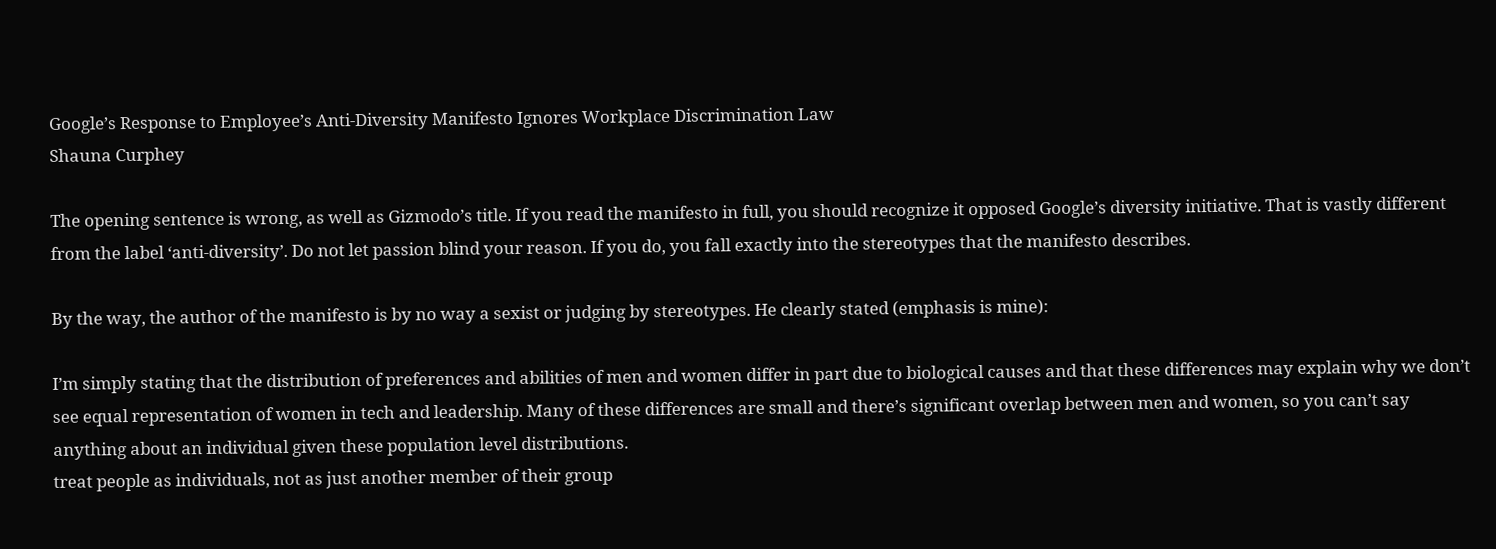Google’s Response to Employee’s Anti-Diversity Manifesto Ignores Workplace Discrimination Law
Shauna Curphey

The opening sentence is wrong, as well as Gizmodo’s title. If you read the manifesto in full, you should recognize it opposed Google’s diversity initiative. That is vastly different from the label ‘anti-diversity’. Do not let passion blind your reason. If you do, you fall exactly into the stereotypes that the manifesto describes.

By the way, the author of the manifesto is by no way a sexist or judging by stereotypes. He clearly stated (emphasis is mine):

I’m simply stating that the distribution of preferences and abilities of men and women differ in part due to biological causes and that these differences may explain why we don’t see equal representation of women in tech and leadership. Many of these differences are small and there’s significant overlap between men and women, so you can’t say anything about an individual given these population level distributions.
treat people as individuals, not as just another member of their group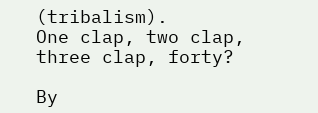(tribalism).
One clap, two clap, three clap, forty?

By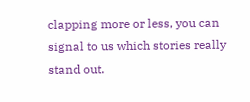clapping more or less, you can signal to us which stories really stand out.